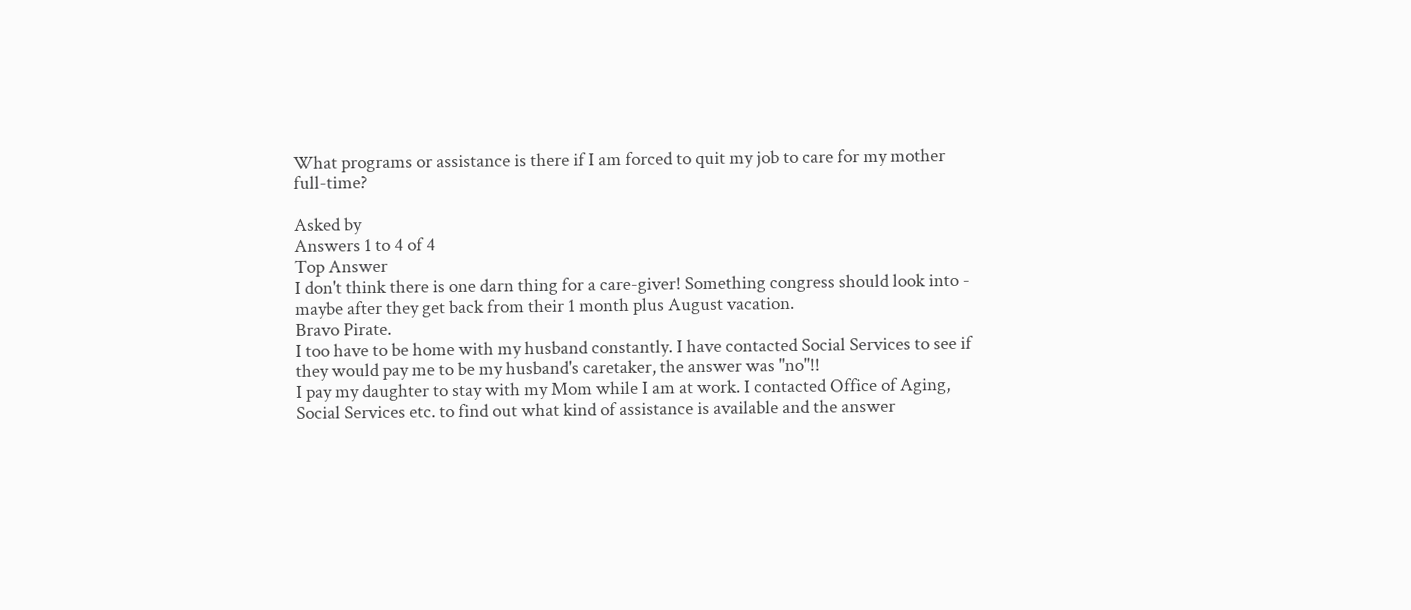What programs or assistance is there if I am forced to quit my job to care for my mother full-time?

Asked by
Answers 1 to 4 of 4
Top Answer
I don't think there is one darn thing for a care-giver! Something congress should look into - maybe after they get back from their 1 month plus August vacation.
Bravo Pirate.
I too have to be home with my husband constantly. I have contacted Social Services to see if they would pay me to be my husband's caretaker, the answer was "no"!!
I pay my daughter to stay with my Mom while I am at work. I contacted Office of Aging, Social Services etc. to find out what kind of assistance is available and the answer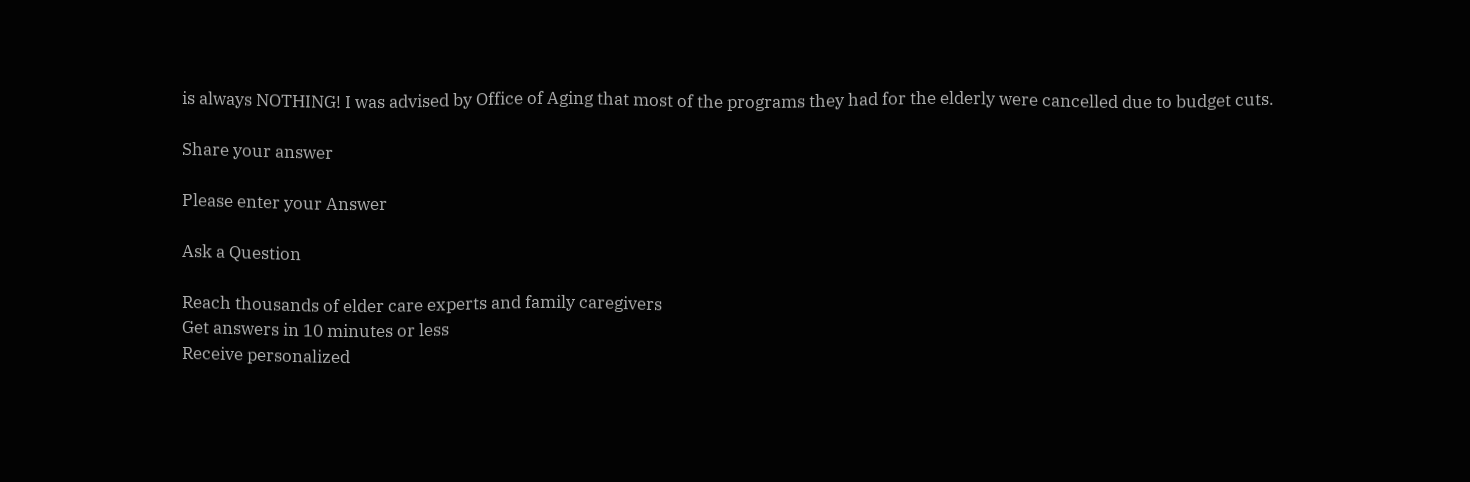is always NOTHING! I was advised by Office of Aging that most of the programs they had for the elderly were cancelled due to budget cuts.

Share your answer

Please enter your Answer

Ask a Question

Reach thousands of elder care experts and family caregivers
Get answers in 10 minutes or less
Receive personalized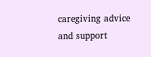caregiving advice and support